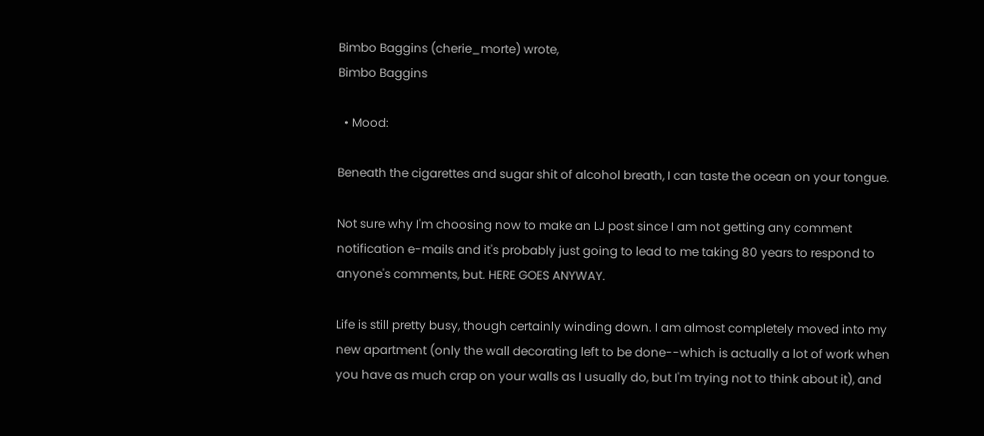Bimbo Baggins (cherie_morte) wrote,
Bimbo Baggins

  • Mood:

Beneath the cigarettes and sugar shit of alcohol breath, I can taste the ocean on your tongue.

Not sure why I'm choosing now to make an LJ post since I am not getting any comment notification e-mails and it's probably just going to lead to me taking 80 years to respond to anyone's comments, but. HERE GOES ANYWAY.

Life is still pretty busy, though certainly winding down. I am almost completely moved into my new apartment (only the wall decorating left to be done--which is actually a lot of work when you have as much crap on your walls as I usually do, but I'm trying not to think about it), and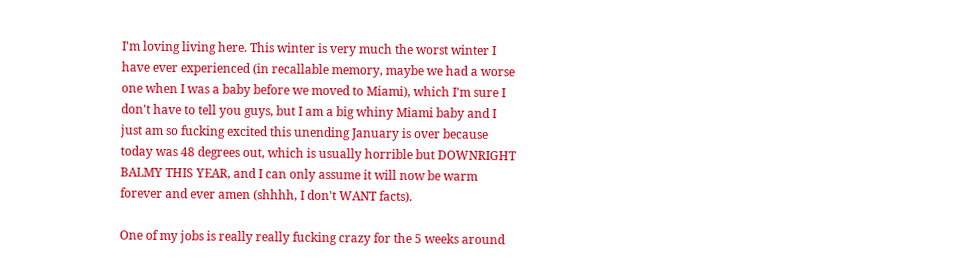I'm loving living here. This winter is very much the worst winter I have ever experienced (in recallable memory, maybe we had a worse one when I was a baby before we moved to Miami), which I'm sure I don't have to tell you guys, but I am a big whiny Miami baby and I just am so fucking excited this unending January is over because today was 48 degrees out, which is usually horrible but DOWNRIGHT BALMY THIS YEAR, and I can only assume it will now be warm forever and ever amen (shhhh, I don't WANT facts).

One of my jobs is really really fucking crazy for the 5 weeks around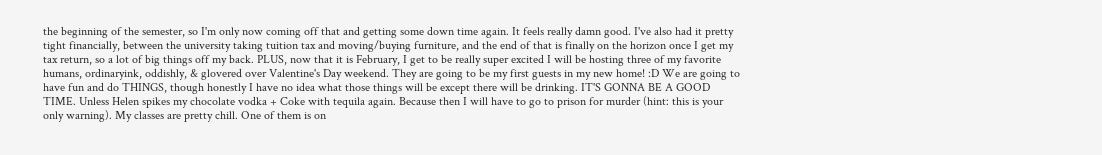the beginning of the semester, so I'm only now coming off that and getting some down time again. It feels really damn good. I've also had it pretty tight financially, between the university taking tuition tax and moving/buying furniture, and the end of that is finally on the horizon once I get my tax return, so a lot of big things off my back. PLUS, now that it is February, I get to be really super excited I will be hosting three of my favorite humans, ordinaryink, oddishly, & glovered over Valentine's Day weekend. They are going to be my first guests in my new home! :D We are going to have fun and do THINGS, though honestly I have no idea what those things will be except there will be drinking. IT'S GONNA BE A GOOD TIME. Unless Helen spikes my chocolate vodka + Coke with tequila again. Because then I will have to go to prison for murder (hint: this is your only warning). My classes are pretty chill. One of them is on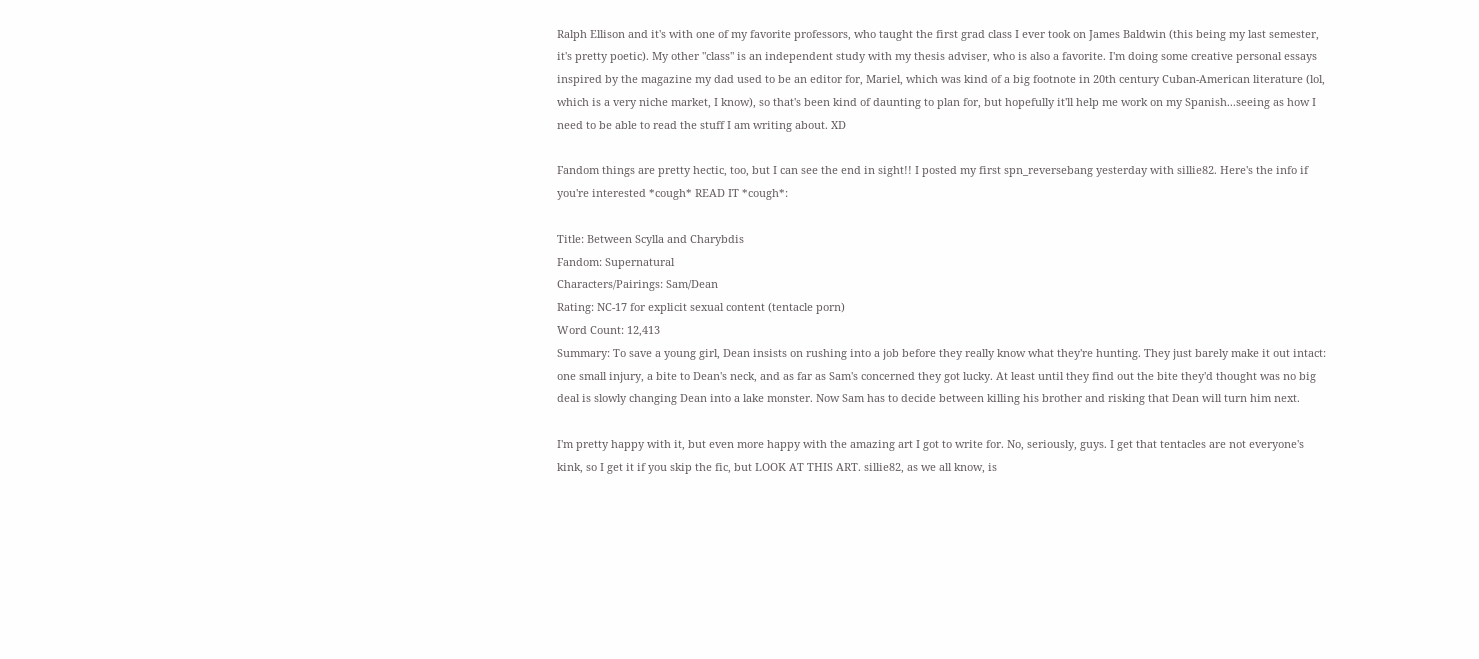Ralph Ellison and it's with one of my favorite professors, who taught the first grad class I ever took on James Baldwin (this being my last semester, it's pretty poetic). My other "class" is an independent study with my thesis adviser, who is also a favorite. I'm doing some creative personal essays inspired by the magazine my dad used to be an editor for, Mariel, which was kind of a big footnote in 20th century Cuban-American literature (lol, which is a very niche market, I know), so that's been kind of daunting to plan for, but hopefully it'll help me work on my Spanish...seeing as how I need to be able to read the stuff I am writing about. XD

Fandom things are pretty hectic, too, but I can see the end in sight!! I posted my first spn_reversebang yesterday with sillie82. Here's the info if you're interested *cough* READ IT *cough*:

Title: Between Scylla and Charybdis
Fandom: Supernatural
Characters/Pairings: Sam/Dean
Rating: NC-17 for explicit sexual content (tentacle porn)
Word Count: 12,413
Summary: To save a young girl, Dean insists on rushing into a job before they really know what they're hunting. They just barely make it out intact: one small injury, a bite to Dean's neck, and as far as Sam's concerned they got lucky. At least until they find out the bite they'd thought was no big deal is slowly changing Dean into a lake monster. Now Sam has to decide between killing his brother and risking that Dean will turn him next.

I'm pretty happy with it, but even more happy with the amazing art I got to write for. No, seriously, guys. I get that tentacles are not everyone's kink, so I get it if you skip the fic, but LOOK AT THIS ART. sillie82, as we all know, is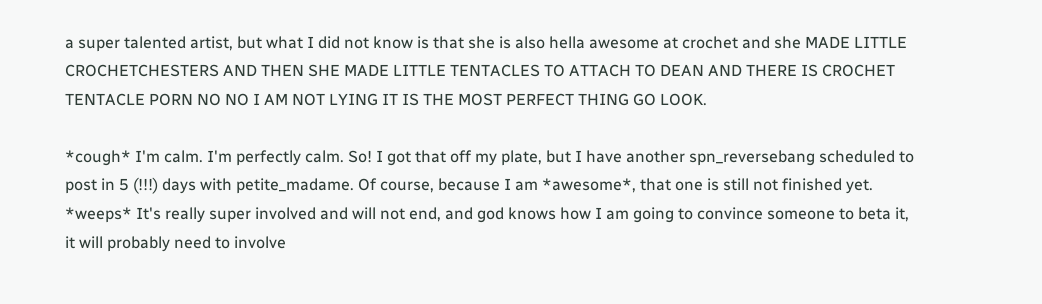a super talented artist, but what I did not know is that she is also hella awesome at crochet and she MADE LITTLE CROCHETCHESTERS AND THEN SHE MADE LITTLE TENTACLES TO ATTACH TO DEAN AND THERE IS CROCHET TENTACLE PORN NO NO I AM NOT LYING IT IS THE MOST PERFECT THING GO LOOK.

*cough* I'm calm. I'm perfectly calm. So! I got that off my plate, but I have another spn_reversebang scheduled to post in 5 (!!!) days with petite_madame. Of course, because I am *awesome*, that one is still not finished yet. *weeps* It's really super involved and will not end, and god knows how I am going to convince someone to beta it, it will probably need to involve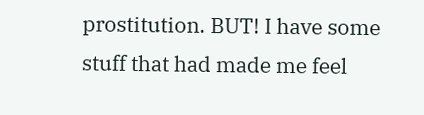prostitution. BUT! I have some stuff that had made me feel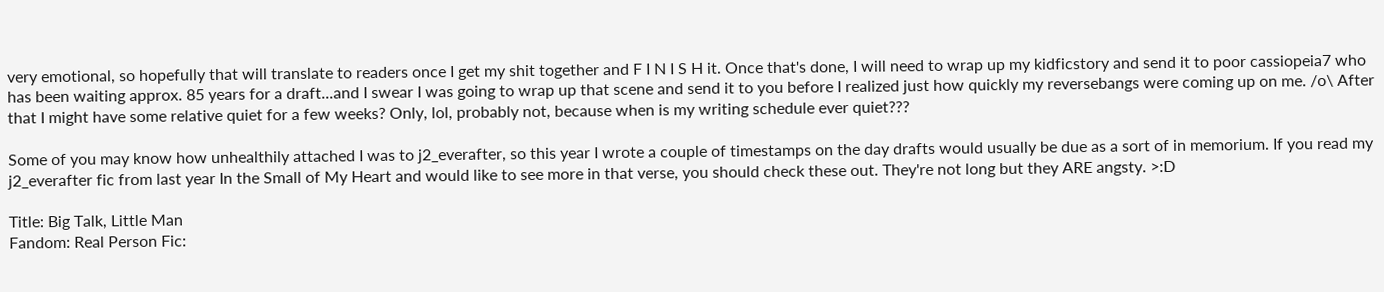very emotional, so hopefully that will translate to readers once I get my shit together and F I N I S H it. Once that's done, I will need to wrap up my kidficstory and send it to poor cassiopeia7 who has been waiting approx. 85 years for a draft...and I swear I was going to wrap up that scene and send it to you before I realized just how quickly my reversebangs were coming up on me. /o\ After that I might have some relative quiet for a few weeks? Only, lol, probably not, because when is my writing schedule ever quiet???

Some of you may know how unhealthily attached I was to j2_everafter, so this year I wrote a couple of timestamps on the day drafts would usually be due as a sort of in memorium. If you read my j2_everafter fic from last year In the Small of My Heart and would like to see more in that verse, you should check these out. They're not long but they ARE angsty. >:D

Title: Big Talk, Little Man
Fandom: Real Person Fic: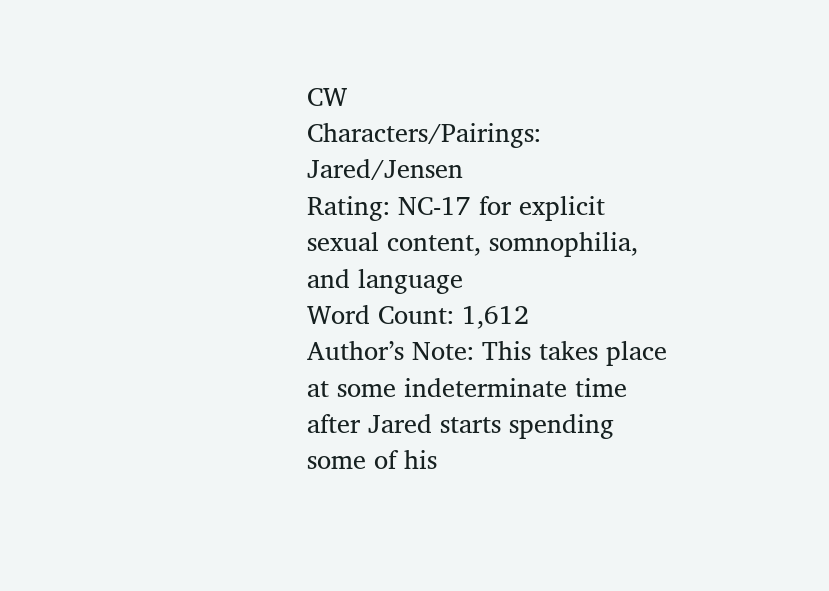CW
Characters/Pairings: Jared/Jensen
Rating: NC-17 for explicit sexual content, somnophilia, and language
Word Count: 1,612
Author’s Note: This takes place at some indeterminate time after Jared starts spending some of his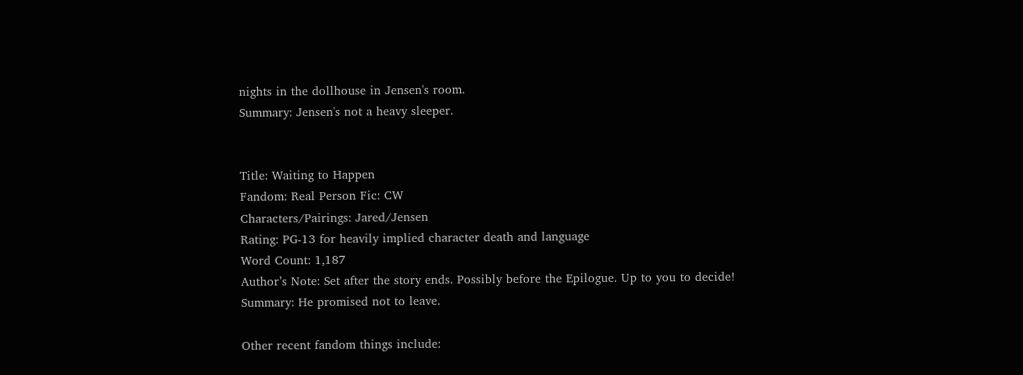nights in the dollhouse in Jensen's room.
Summary: Jensen's not a heavy sleeper.


Title: Waiting to Happen
Fandom: Real Person Fic: CW
Characters/Pairings: Jared/Jensen
Rating: PG-13 for heavily implied character death and language
Word Count: 1,187
Author’s Note: Set after the story ends. Possibly before the Epilogue. Up to you to decide!
Summary: He promised not to leave.

Other recent fandom things include: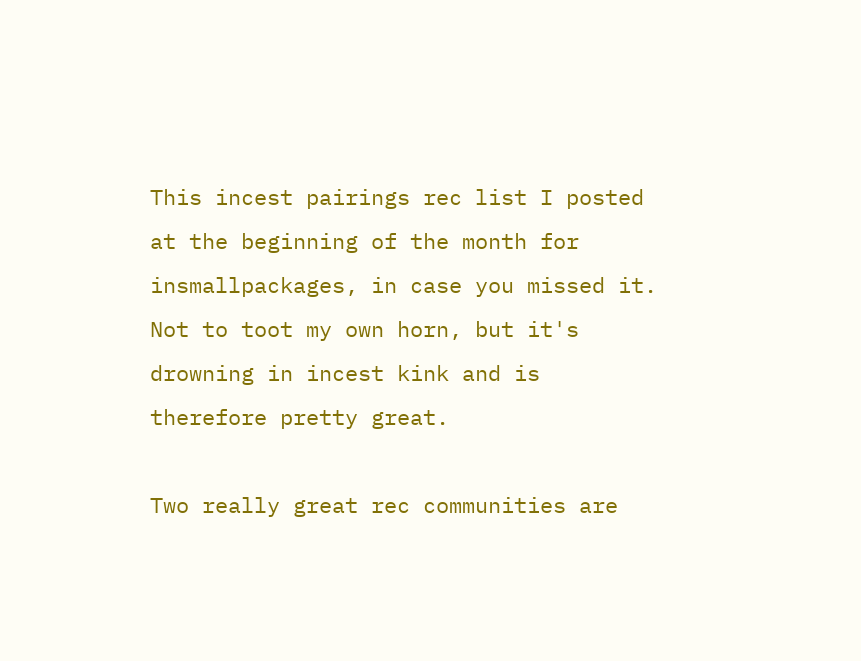This incest pairings rec list I posted at the beginning of the month for insmallpackages, in case you missed it. Not to toot my own horn, but it's drowning in incest kink and is therefore pretty great.

Two really great rec communities are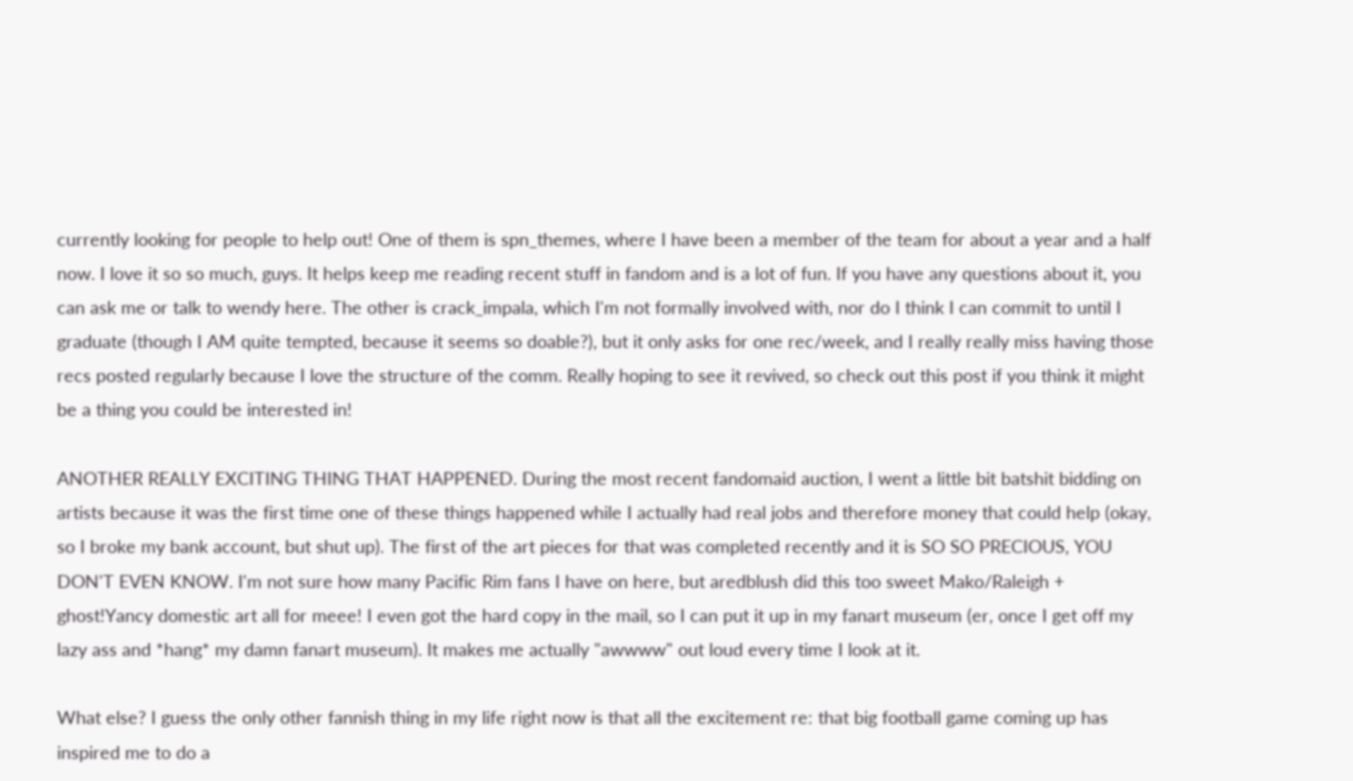currently looking for people to help out! One of them is spn_themes, where I have been a member of the team for about a year and a half now. I love it so so much, guys. It helps keep me reading recent stuff in fandom and is a lot of fun. If you have any questions about it, you can ask me or talk to wendy here. The other is crack_impala, which I'm not formally involved with, nor do I think I can commit to until I graduate (though I AM quite tempted, because it seems so doable?), but it only asks for one rec/week, and I really really miss having those recs posted regularly because I love the structure of the comm. Really hoping to see it revived, so check out this post if you think it might be a thing you could be interested in!

ANOTHER REALLY EXCITING THING THAT HAPPENED. During the most recent fandomaid auction, I went a little bit batshit bidding on artists because it was the first time one of these things happened while I actually had real jobs and therefore money that could help (okay, so I broke my bank account, but shut up). The first of the art pieces for that was completed recently and it is SO SO PRECIOUS, YOU DON'T EVEN KNOW. I'm not sure how many Pacific Rim fans I have on here, but aredblush did this too sweet Mako/Raleigh + ghost!Yancy domestic art all for meee! I even got the hard copy in the mail, so I can put it up in my fanart museum (er, once I get off my lazy ass and *hang* my damn fanart museum). It makes me actually "awwww" out loud every time I look at it.

What else? I guess the only other fannish thing in my life right now is that all the excitement re: that big football game coming up has inspired me to do a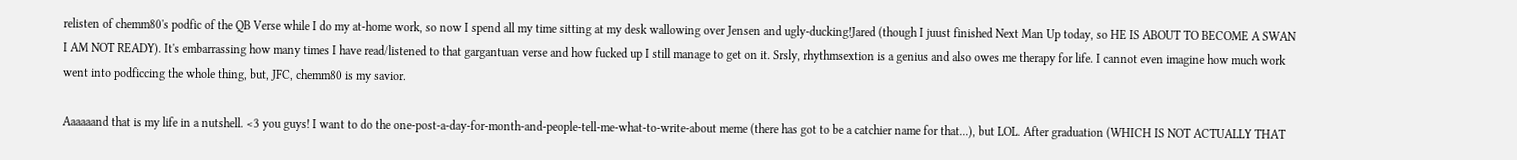relisten of chemm80's podfic of the QB Verse while I do my at-home work, so now I spend all my time sitting at my desk wallowing over Jensen and ugly-ducking!Jared (though I juust finished Next Man Up today, so HE IS ABOUT TO BECOME A SWAN I AM NOT READY). It's embarrassing how many times I have read/listened to that gargantuan verse and how fucked up I still manage to get on it. Srsly, rhythmsextion is a genius and also owes me therapy for life. I cannot even imagine how much work went into podficcing the whole thing, but, JFC, chemm80 is my savior.

Aaaaaand that is my life in a nutshell. <3 you guys! I want to do the one-post-a-day-for-month-and-people-tell-me-what-to-write-about meme (there has got to be a catchier name for that...), but LOL. After graduation (WHICH IS NOT ACTUALLY THAT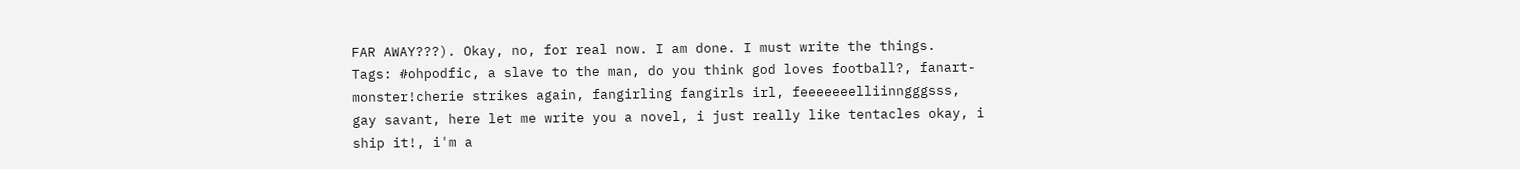FAR AWAY???). Okay, no, for real now. I am done. I must write the things.
Tags: #ohpodfic, a slave to the man, do you think god loves football?, fanart-monster!cherie strikes again, fangirling fangirls irl, feeeeeeelliinngggsss, gay savant, here let me write you a novel, i just really like tentacles okay, i ship it!, i'm a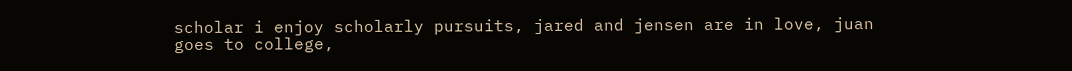scholar i enjoy scholarly pursuits, jared and jensen are in love, juan goes to college,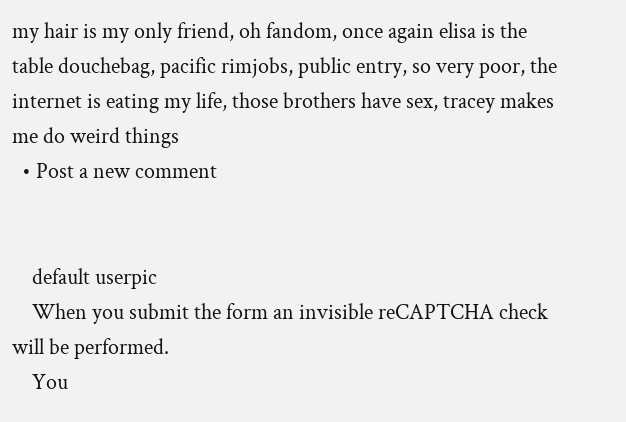my hair is my only friend, oh fandom, once again elisa is the table douchebag, pacific rimjobs, public entry, so very poor, the internet is eating my life, those brothers have sex, tracey makes me do weird things
  • Post a new comment


    default userpic
    When you submit the form an invisible reCAPTCHA check will be performed.
    You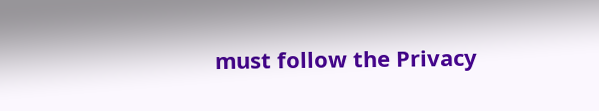must follow the Privacy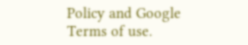Policy and Google Terms of use.